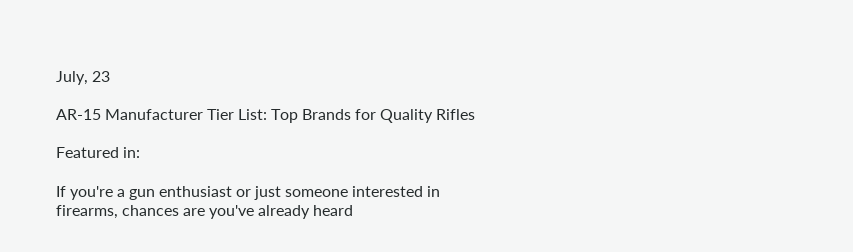July, 23

AR-15 Manufacturer Tier List: Top Brands for Quality Rifles

Featured in:

If you're a gun enthusiast or just someone interested in firearms, chances are you've already heard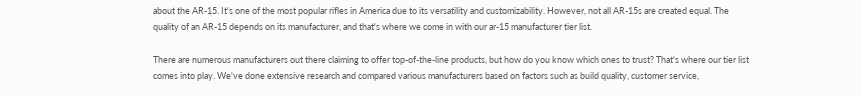about the AR-15. It's one of the most popular rifles in America due to its versatility and customizability. However, not all AR-15s are created equal. The quality of an AR-15 depends on its manufacturer, and that's where we come in with our ar-15 manufacturer tier list.

There are numerous manufacturers out there claiming to offer top-of-the-line products, but how do you know which ones to trust? That's where our tier list comes into play. We've done extensive research and compared various manufacturers based on factors such as build quality, customer service,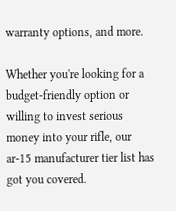warranty options, and more.

Whether you're looking for a budget-friendly option or willing to invest serious money into your rifle, our ar-15 manufacturer tier list has got you covered.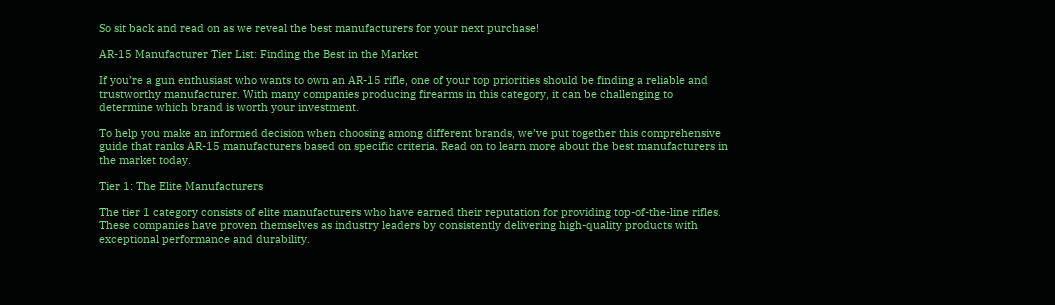So sit back and read on as we reveal the best manufacturers for your next purchase!

AR-15 Manufacturer Tier List: Finding the Best in the Market

If you’re a gun enthusiast who wants to own an AR-15 rifle, one of your top priorities should be finding a reliable and trustworthy manufacturer. With many companies producing firearms in this category, it can be challenging to determine which brand is worth your investment.

To help you make an informed decision when choosing among different brands, we’ve put together this comprehensive guide that ranks AR-15 manufacturers based on specific criteria. Read on to learn more about the best manufacturers in the market today.

Tier 1: The Elite Manufacturers

The tier 1 category consists of elite manufacturers who have earned their reputation for providing top-of-the-line rifles. These companies have proven themselves as industry leaders by consistently delivering high-quality products with exceptional performance and durability.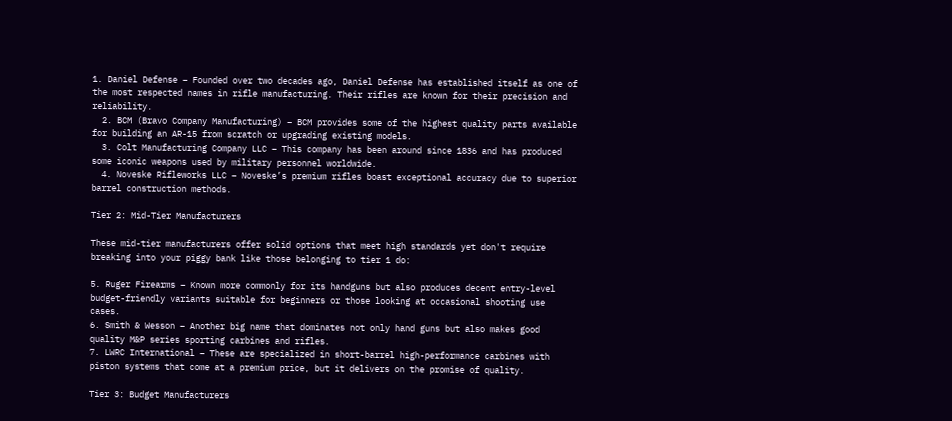1. Daniel Defense – Founded over two decades ago, Daniel Defense has established itself as one of the most respected names in rifle manufacturing. Their rifles are known for their precision and reliability.
  2. BCM (Bravo Company Manufacturing) – BCM provides some of the highest quality parts available for building an AR-15 from scratch or upgrading existing models.
  3. Colt Manufacturing Company LLC – This company has been around since 1836 and has produced some iconic weapons used by military personnel worldwide.
  4. Noveske Rifleworks LLC – Noveske’s premium rifles boast exceptional accuracy due to superior barrel construction methods.

Tier 2: Mid-Tier Manufacturers

These mid-tier manufacturers offer solid options that meet high standards yet don't require breaking into your piggy bank like those belonging to tier 1 do:

5. Ruger Firearms – Known more commonly for its handguns but also produces decent entry-level budget-friendly variants suitable for beginners or those looking at occasional shooting use cases.
6. Smith & Wesson – Another big name that dominates not only hand guns but also makes good quality M&P series sporting carbines and rifles.
7. LWRC International – These are specialized in short-barrel high-performance carbines with piston systems that come at a premium price, but it delivers on the promise of quality.

Tier 3: Budget Manufacturers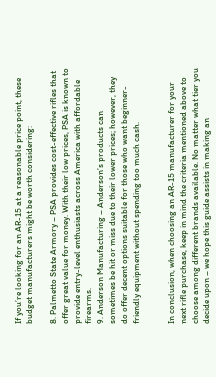If you’re looking for an AR-15 at a reasonable price point, these budget manufacturers might be worth considering:

8. Palmetto State Armory – PSA provides cost-effective rifles that offer great value for money. With their low prices, PSA is known to provide entry-level enthusiasts across America with affordable firearms.
9. Anderson Manufacturing – Anderson’s products can sometimes be hit or miss due to their lower prices; however, they do offer decent options suitable for those who want beginner-friendly equipment without spending too much cash.


In conclusion, when choosing an AR-15 manufacturer for your next rifle purchase, keep in mind the criteria mentioned above to choose among different brands available. No matter what tier you decide upon – we hope this guide assists in making an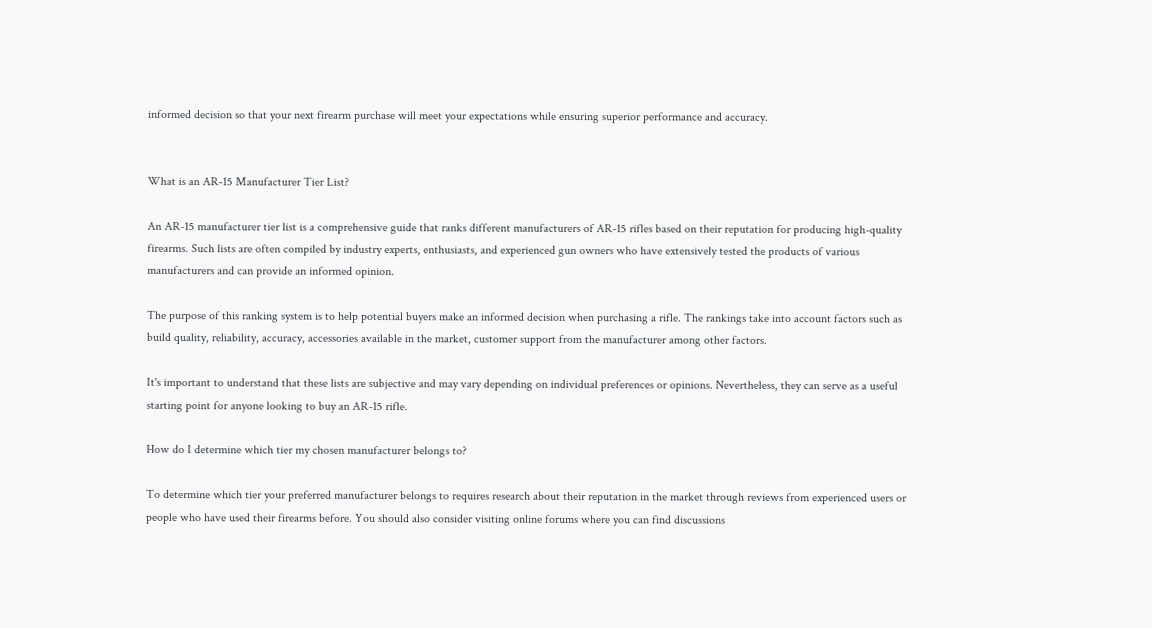informed decision so that your next firearm purchase will meet your expectations while ensuring superior performance and accuracy.


What is an AR-15 Manufacturer Tier List?

An AR-15 manufacturer tier list is a comprehensive guide that ranks different manufacturers of AR-15 rifles based on their reputation for producing high-quality firearms. Such lists are often compiled by industry experts, enthusiasts, and experienced gun owners who have extensively tested the products of various manufacturers and can provide an informed opinion.

The purpose of this ranking system is to help potential buyers make an informed decision when purchasing a rifle. The rankings take into account factors such as build quality, reliability, accuracy, accessories available in the market, customer support from the manufacturer among other factors.

It's important to understand that these lists are subjective and may vary depending on individual preferences or opinions. Nevertheless, they can serve as a useful starting point for anyone looking to buy an AR-15 rifle.

How do I determine which tier my chosen manufacturer belongs to?

To determine which tier your preferred manufacturer belongs to requires research about their reputation in the market through reviews from experienced users or people who have used their firearms before. You should also consider visiting online forums where you can find discussions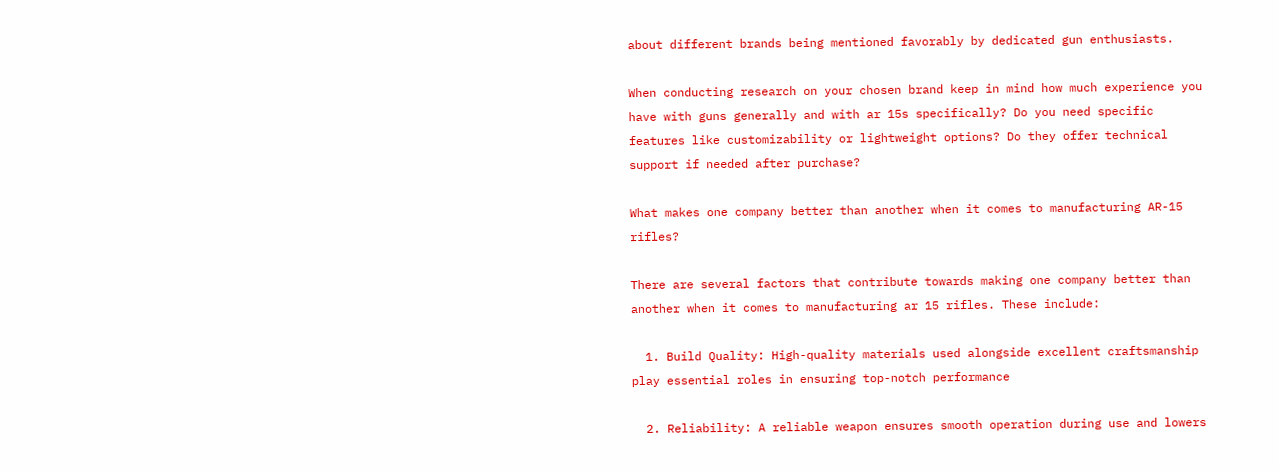about different brands being mentioned favorably by dedicated gun enthusiasts.

When conducting research on your chosen brand keep in mind how much experience you have with guns generally and with ar 15s specifically? Do you need specific features like customizability or lightweight options? Do they offer technical support if needed after purchase?

What makes one company better than another when it comes to manufacturing AR-15 rifles?

There are several factors that contribute towards making one company better than another when it comes to manufacturing ar 15 rifles. These include:

  1. Build Quality: High-quality materials used alongside excellent craftsmanship play essential roles in ensuring top-notch performance

  2. Reliability: A reliable weapon ensures smooth operation during use and lowers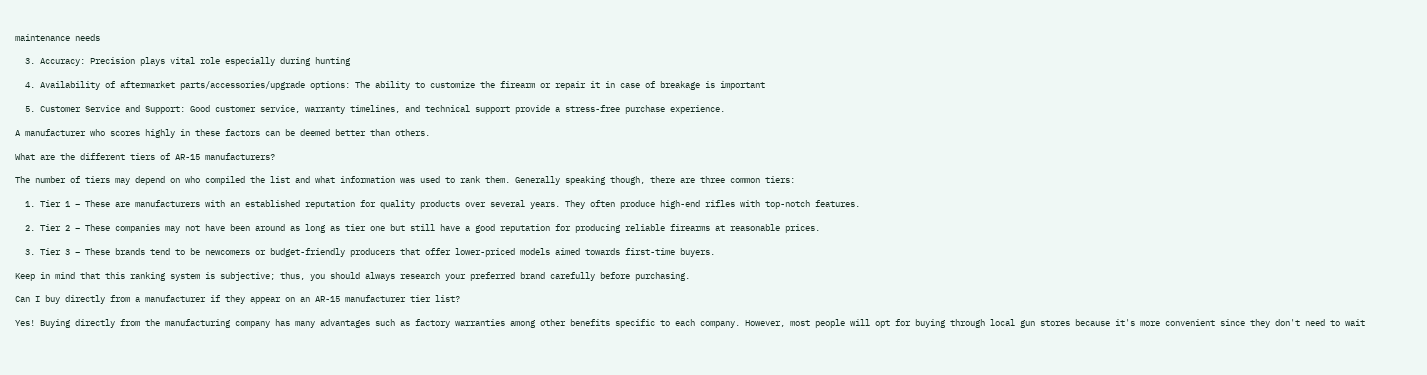maintenance needs

  3. Accuracy: Precision plays vital role especially during hunting

  4. Availability of aftermarket parts/accessories/upgrade options: The ability to customize the firearm or repair it in case of breakage is important

  5. Customer Service and Support: Good customer service, warranty timelines, and technical support provide a stress-free purchase experience.

A manufacturer who scores highly in these factors can be deemed better than others.

What are the different tiers of AR-15 manufacturers?

The number of tiers may depend on who compiled the list and what information was used to rank them. Generally speaking though, there are three common tiers:

  1. Tier 1 – These are manufacturers with an established reputation for quality products over several years. They often produce high-end rifles with top-notch features.

  2. Tier 2 – These companies may not have been around as long as tier one but still have a good reputation for producing reliable firearms at reasonable prices.

  3. Tier 3 – These brands tend to be newcomers or budget-friendly producers that offer lower-priced models aimed towards first-time buyers.

Keep in mind that this ranking system is subjective; thus, you should always research your preferred brand carefully before purchasing.

Can I buy directly from a manufacturer if they appear on an AR-15 manufacturer tier list?

Yes! Buying directly from the manufacturing company has many advantages such as factory warranties among other benefits specific to each company. However, most people will opt for buying through local gun stores because it's more convenient since they don't need to wait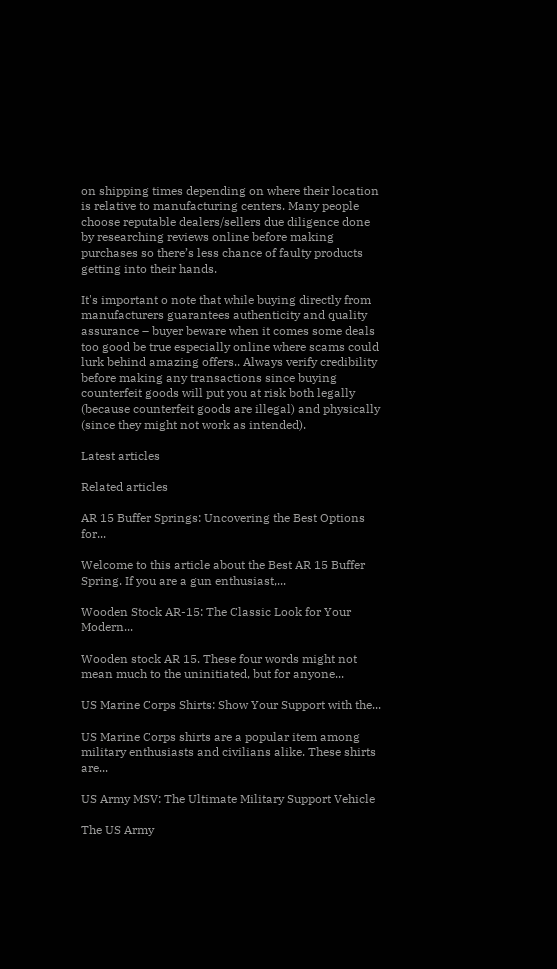on shipping times depending on where their location is relative to manufacturing centers. Many people choose reputable dealers/sellers due diligence done by researching reviews online before making purchases so there’s less chance of faulty products getting into their hands.

It's important o note that while buying directly from manufacturers guarantees authenticity and quality assurance – buyer beware when it comes some deals too good be true especially online where scams could lurk behind amazing offers.. Always verify credibility before making any transactions since buying counterfeit goods will put you at risk both legally (because counterfeit goods are illegal) and physically (since they might not work as intended).

Latest articles

Related articles

AR 15 Buffer Springs: Uncovering the Best Options for...

Welcome to this article about the Best AR 15 Buffer Spring. If you are a gun enthusiast,...

Wooden Stock AR-15: The Classic Look for Your Modern...

Wooden stock AR 15. These four words might not mean much to the uninitiated, but for anyone...

US Marine Corps Shirts: Show Your Support with the...

US Marine Corps shirts are a popular item among military enthusiasts and civilians alike. These shirts are...

US Army MSV: The Ultimate Military Support Vehicle

The US Army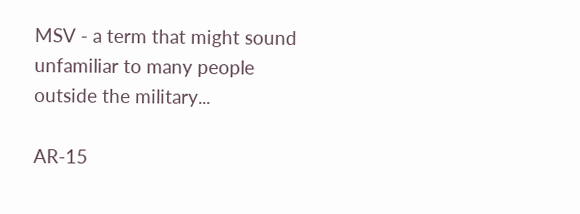MSV - a term that might sound unfamiliar to many people outside the military...

AR-15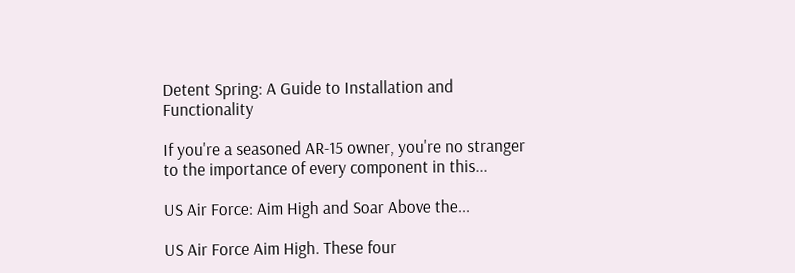Detent Spring: A Guide to Installation and Functionality

If you're a seasoned AR-15 owner, you're no stranger to the importance of every component in this...

US Air Force: Aim High and Soar Above the...

US Air Force Aim High. These four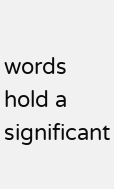words hold a significant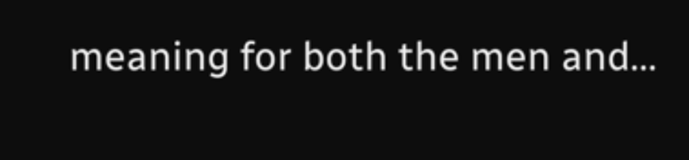meaning for both the men and...